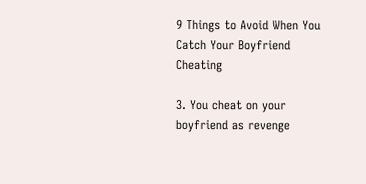9 Things to Avoid When You Catch Your Boyfriend Cheating

3. You cheat on your boyfriend as revenge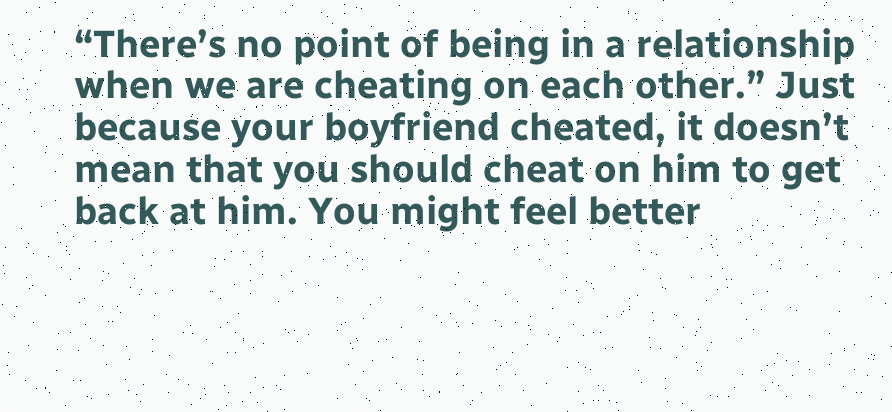“There’s no point of being in a relationship when we are cheating on each other.” Just because your boyfriend cheated, it doesn’t mean that you should cheat on him to get back at him. You might feel better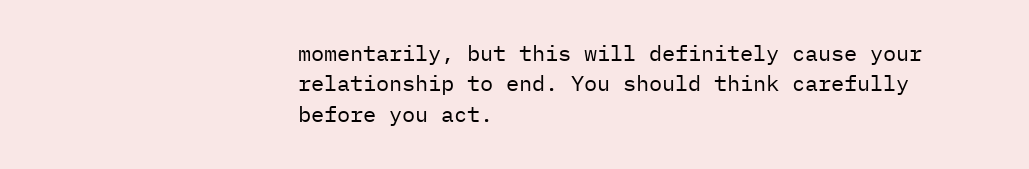momentarily, but this will definitely cause your relationship to end. You should think carefully before you act.